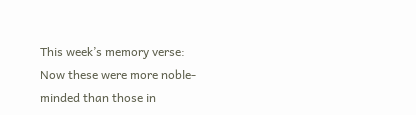This week’s memory verse: Now these were more noble-minded than those in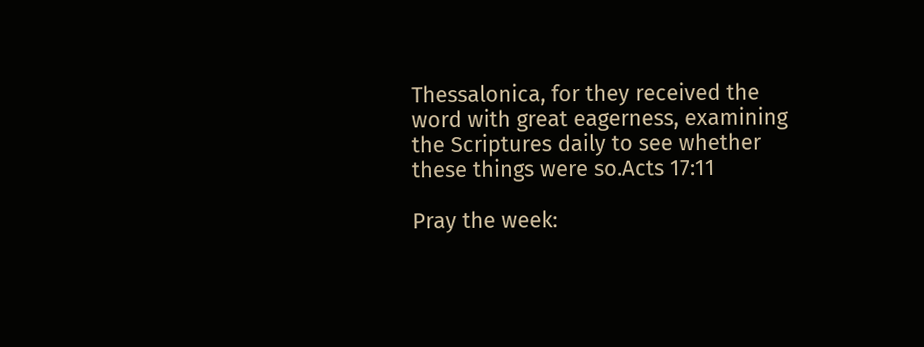Thessalonica, for they received the word with great eagerness, examining the Scriptures daily to see whether these things were so.Acts 17:11

Pray the week: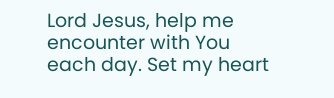Lord Jesus, help me encounter with You each day. Set my heart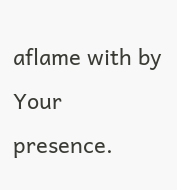aflame with by Your presence.